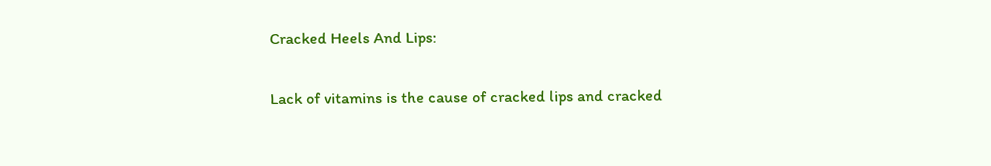Cracked Heels And Lips:

Lack of vitamins is the cause of cracked lips and cracked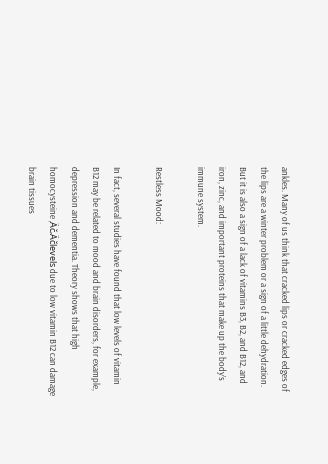ankles. Many of us think that cracked lips or cracked edges of the lips are a winter problem or a sign of a little dehydration. But it is also a sign of a lack of vitamins B3, B2, and B12, and iron, zinc, and important proteins that make up the body’s immune system.

Restless Mood:

In fact, several studies have found that low levels of vitamin B12 may be related to mood and brain disorders, for example, depression and dementia. Theory shows that high homocysteine ‚Äč‚Äčlevels due to low vitamin B12 can damage brain tissues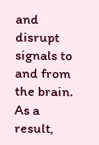and disrupt signals to and from the brain. As a result,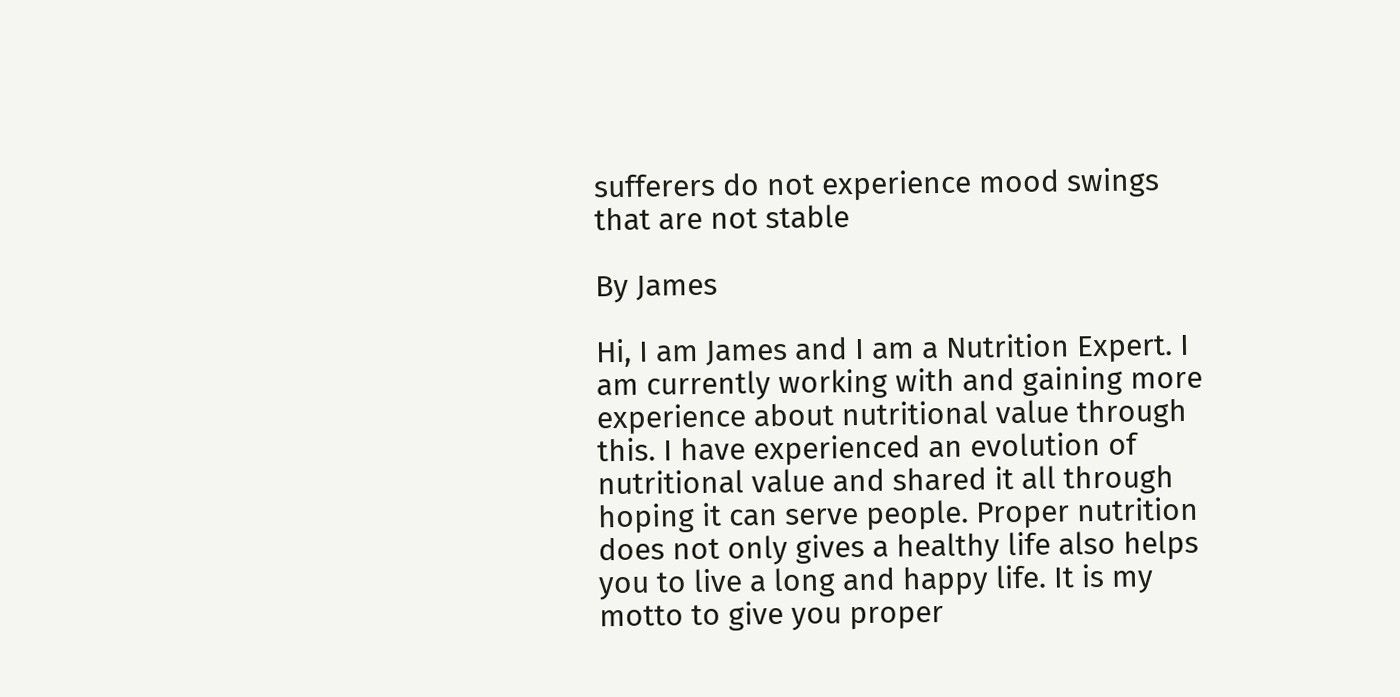sufferers do not experience mood swings that are not stable

By James

Hi, I am James and I am a Nutrition Expert. I am currently working with and gaining more experience about nutritional value through this. I have experienced an evolution of nutritional value and shared it all through hoping it can serve people. Proper nutrition does not only gives a healthy life also helps you to live a long and happy life. It is my motto to give you proper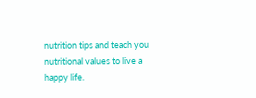nutrition tips and teach you nutritional values to live a happy life.